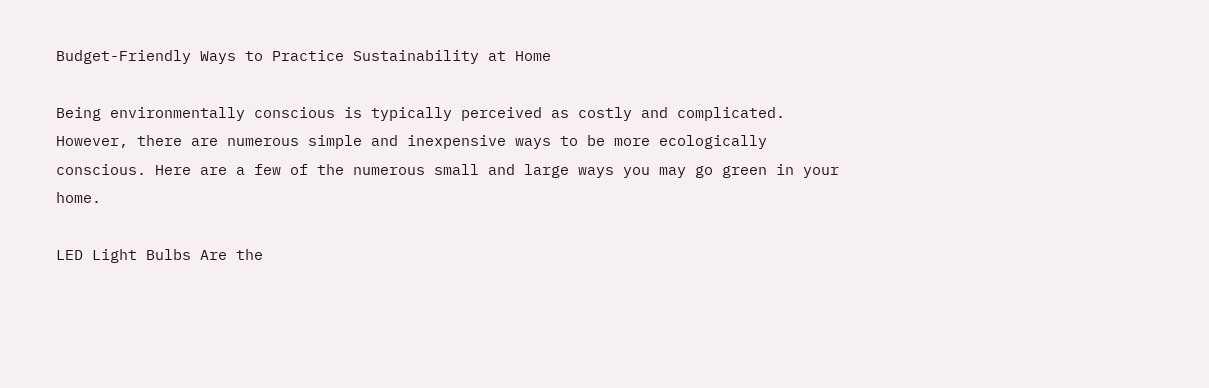Budget-Friendly Ways to Practice Sustainability at Home

Being environmentally conscious is typically perceived as costly and complicated. However, there are numerous simple and inexpensive ways to be more ecologically conscious. Here are a few of the numerous small and large ways you may go green in your home.

LED Light Bulbs Are the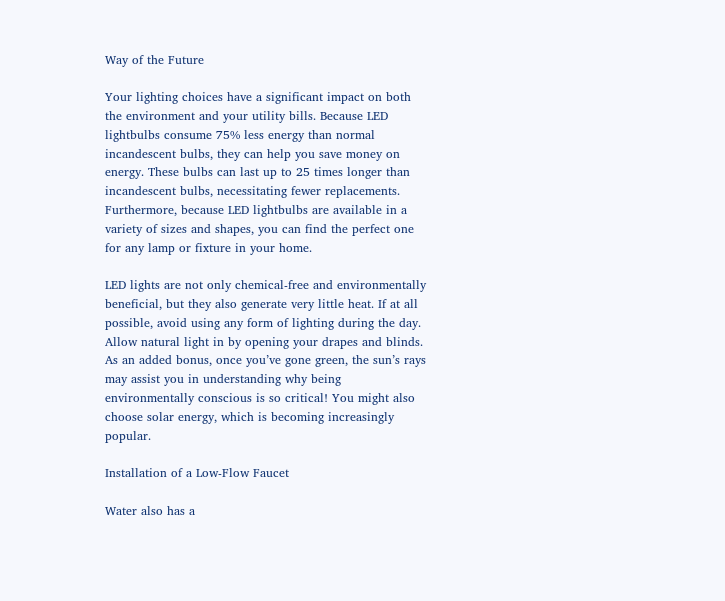Way of the Future

Your lighting choices have a significant impact on both the environment and your utility bills. Because LED lightbulbs consume 75% less energy than normal incandescent bulbs, they can help you save money on energy. These bulbs can last up to 25 times longer than incandescent bulbs, necessitating fewer replacements. Furthermore, because LED lightbulbs are available in a variety of sizes and shapes, you can find the perfect one for any lamp or fixture in your home.

LED lights are not only chemical-free and environmentally beneficial, but they also generate very little heat. If at all possible, avoid using any form of lighting during the day. Allow natural light in by opening your drapes and blinds. As an added bonus, once you’ve gone green, the sun’s rays may assist you in understanding why being environmentally conscious is so critical! You might also choose solar energy, which is becoming increasingly popular.

Installation of a Low-Flow Faucet

Water also has a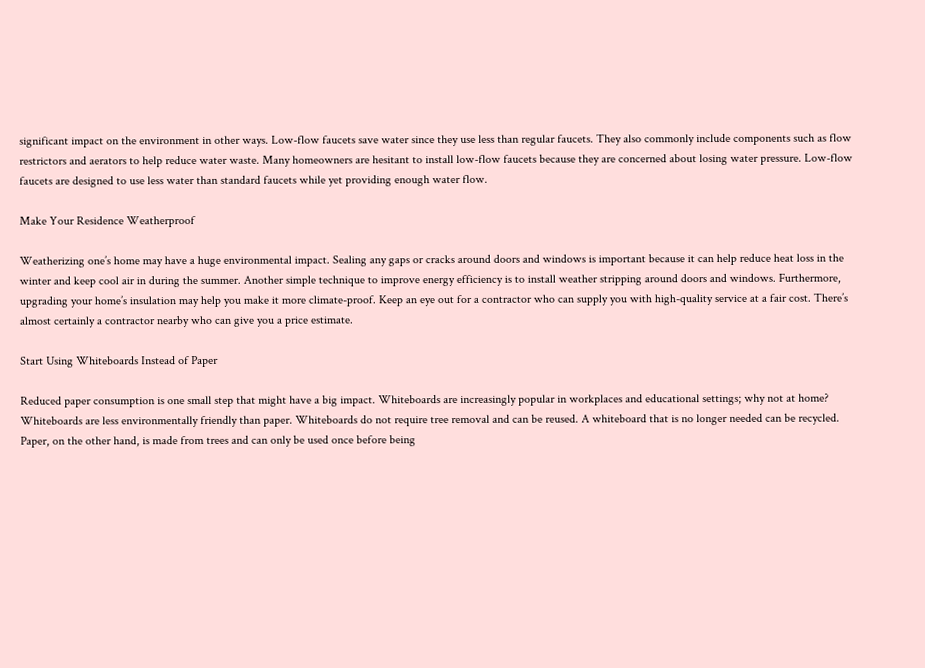significant impact on the environment in other ways. Low-flow faucets save water since they use less than regular faucets. They also commonly include components such as flow restrictors and aerators to help reduce water waste. Many homeowners are hesitant to install low-flow faucets because they are concerned about losing water pressure. Low-flow faucets are designed to use less water than standard faucets while yet providing enough water flow.

Make Your Residence Weatherproof

Weatherizing one’s home may have a huge environmental impact. Sealing any gaps or cracks around doors and windows is important because it can help reduce heat loss in the winter and keep cool air in during the summer. Another simple technique to improve energy efficiency is to install weather stripping around doors and windows. Furthermore, upgrading your home’s insulation may help you make it more climate-proof. Keep an eye out for a contractor who can supply you with high-quality service at a fair cost. There’s almost certainly a contractor nearby who can give you a price estimate.

Start Using Whiteboards Instead of Paper

Reduced paper consumption is one small step that might have a big impact. Whiteboards are increasingly popular in workplaces and educational settings; why not at home? Whiteboards are less environmentally friendly than paper. Whiteboards do not require tree removal and can be reused. A whiteboard that is no longer needed can be recycled. Paper, on the other hand, is made from trees and can only be used once before being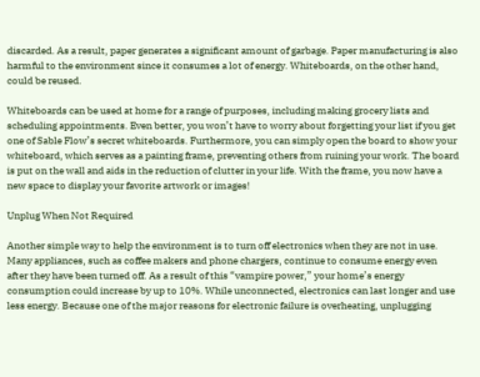discarded. As a result, paper generates a significant amount of garbage. Paper manufacturing is also harmful to the environment since it consumes a lot of energy. Whiteboards, on the other hand, could be reused.

Whiteboards can be used at home for a range of purposes, including making grocery lists and scheduling appointments. Even better, you won’t have to worry about forgetting your list if you get one of Sable Flow’s secret whiteboards. Furthermore, you can simply open the board to show your whiteboard, which serves as a painting frame, preventing others from ruining your work. The board is put on the wall and aids in the reduction of clutter in your life. With the frame, you now have a new space to display your favorite artwork or images!

Unplug When Not Required

Another simple way to help the environment is to turn off electronics when they are not in use. Many appliances, such as coffee makers and phone chargers, continue to consume energy even after they have been turned off. As a result of this “vampire power,” your home’s energy consumption could increase by up to 10%. While unconnected, electronics can last longer and use less energy. Because one of the major reasons for electronic failure is overheating, unplugging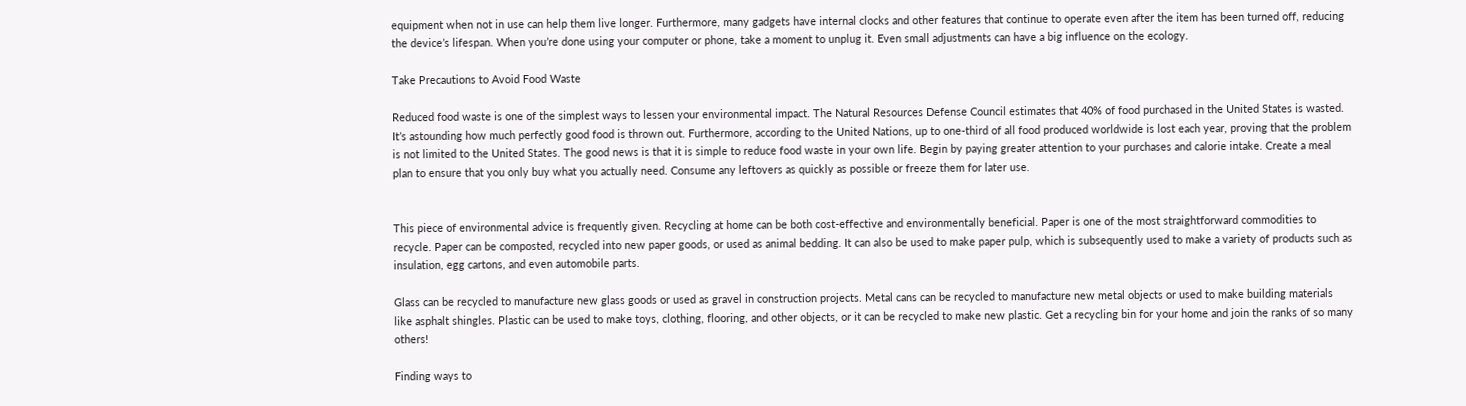equipment when not in use can help them live longer. Furthermore, many gadgets have internal clocks and other features that continue to operate even after the item has been turned off, reducing the device’s lifespan. When you’re done using your computer or phone, take a moment to unplug it. Even small adjustments can have a big influence on the ecology.

Take Precautions to Avoid Food Waste

Reduced food waste is one of the simplest ways to lessen your environmental impact. The Natural Resources Defense Council estimates that 40% of food purchased in the United States is wasted. It’s astounding how much perfectly good food is thrown out. Furthermore, according to the United Nations, up to one-third of all food produced worldwide is lost each year, proving that the problem is not limited to the United States. The good news is that it is simple to reduce food waste in your own life. Begin by paying greater attention to your purchases and calorie intake. Create a meal plan to ensure that you only buy what you actually need. Consume any leftovers as quickly as possible or freeze them for later use.


This piece of environmental advice is frequently given. Recycling at home can be both cost-effective and environmentally beneficial. Paper is one of the most straightforward commodities to recycle. Paper can be composted, recycled into new paper goods, or used as animal bedding. It can also be used to make paper pulp, which is subsequently used to make a variety of products such as insulation, egg cartons, and even automobile parts.

Glass can be recycled to manufacture new glass goods or used as gravel in construction projects. Metal cans can be recycled to manufacture new metal objects or used to make building materials like asphalt shingles. Plastic can be used to make toys, clothing, flooring, and other objects, or it can be recycled to make new plastic. Get a recycling bin for your home and join the ranks of so many others!

Finding ways to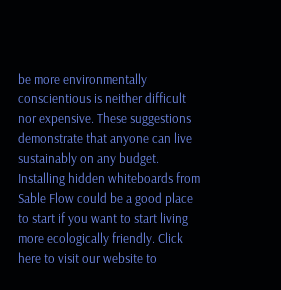be more environmentally conscientious is neither difficult nor expensive. These suggestions demonstrate that anyone can live sustainably on any budget. Installing hidden whiteboards from Sable Flow could be a good place to start if you want to start living more ecologically friendly. Click here to visit our website to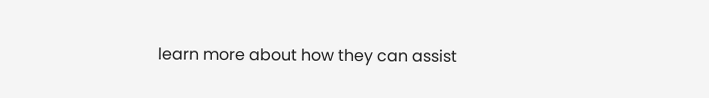learn more about how they can assist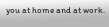you at home and at work.